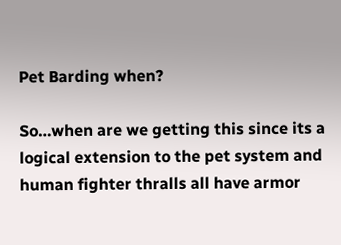Pet Barding when?

So…when are we getting this since its a logical extension to the pet system and human fighter thralls all have armor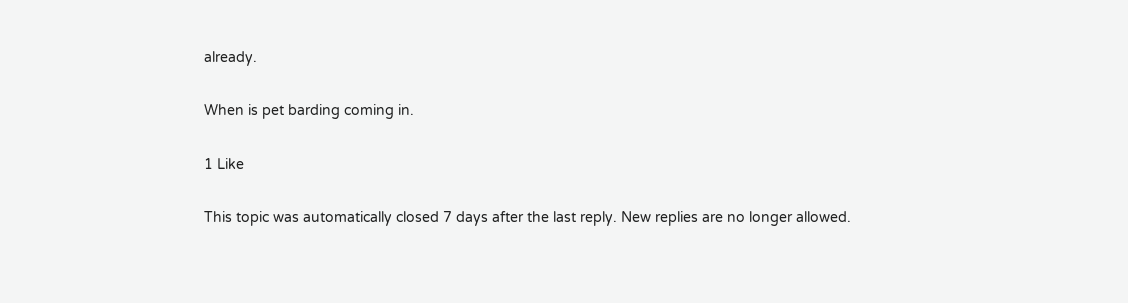already.

When is pet barding coming in.

1 Like

This topic was automatically closed 7 days after the last reply. New replies are no longer allowed.